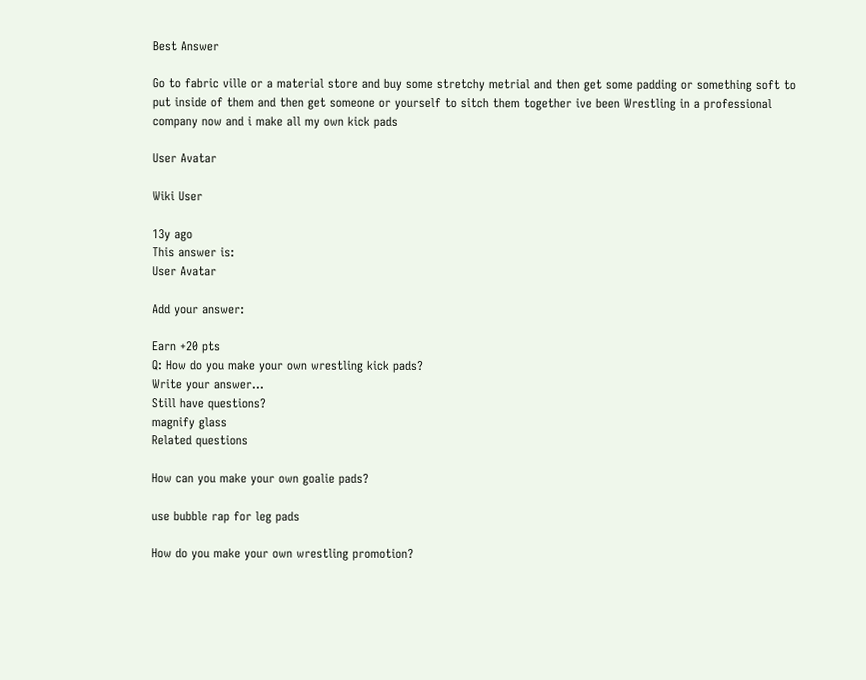Best Answer

Go to fabric ville or a material store and buy some stretchy metrial and then get some padding or something soft to put inside of them and then get someone or yourself to sitch them together ive been Wrestling in a professional company now and i make all my own kick pads

User Avatar

Wiki User

13y ago
This answer is:
User Avatar

Add your answer:

Earn +20 pts
Q: How do you make your own wrestling kick pads?
Write your answer...
Still have questions?
magnify glass
Related questions

How can you make your own goalie pads?

use bubble rap for leg pads

How do you make your own wrestling promotion?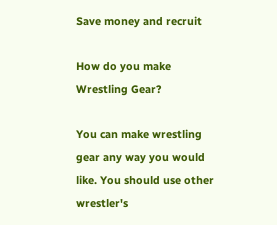Save money and recruit

How do you make Wrestling Gear?

You can make wrestling gear any way you would like. You should use other wrestler's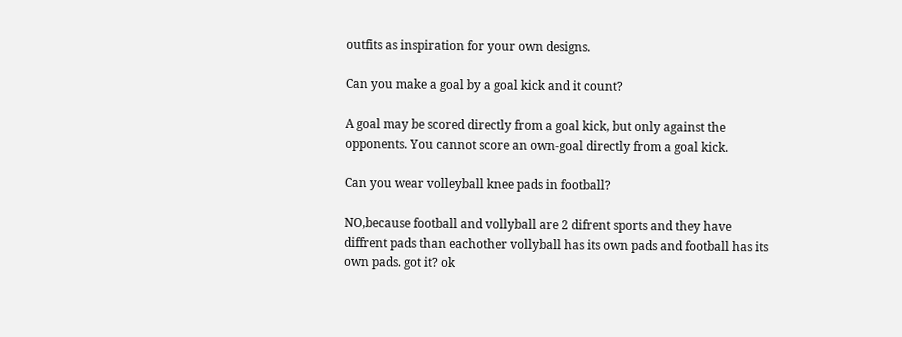outfits as inspiration for your own designs.

Can you make a goal by a goal kick and it count?

A goal may be scored directly from a goal kick, but only against the opponents. You cannot score an own-goal directly from a goal kick.

Can you wear volleyball knee pads in football?

NO,because football and vollyball are 2 difrent sports and they have diffrent pads than eachother vollyball has its own pads and football has its own pads. got it? ok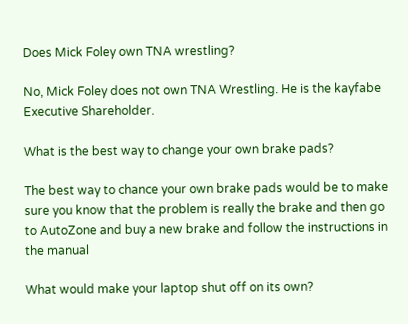Does Mick Foley own TNA wrestling?

No, Mick Foley does not own TNA Wrestling. He is the kayfabe Executive Shareholder.

What is the best way to change your own brake pads?

The best way to chance your own brake pads would be to make sure you know that the problem is really the brake and then go to AutoZone and buy a new brake and follow the instructions in the manual

What would make your laptop shut off on its own?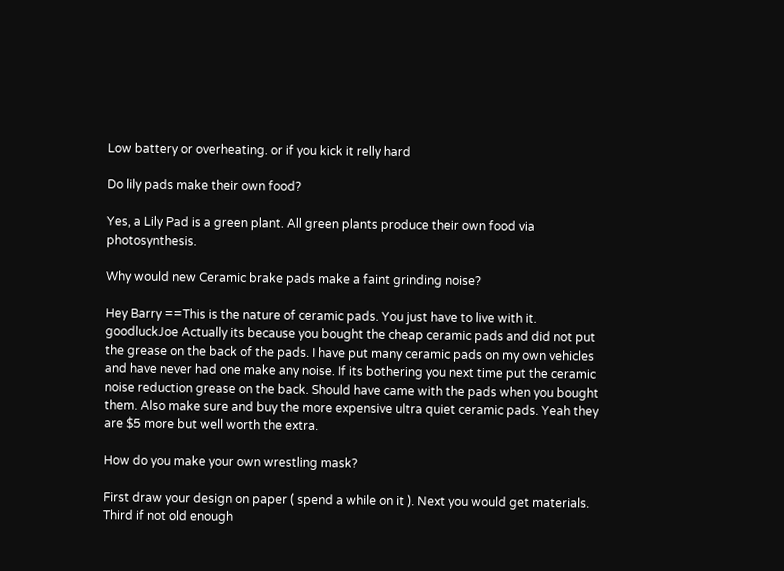Low battery or overheating. or if you kick it relly hard

Do lily pads make their own food?

Yes, a Lily Pad is a green plant. All green plants produce their own food via photosynthesis.

Why would new Ceramic brake pads make a faint grinding noise?

Hey Barry ==This is the nature of ceramic pads. You just have to live with it. goodluckJoe Actually its because you bought the cheap ceramic pads and did not put the grease on the back of the pads. I have put many ceramic pads on my own vehicles and have never had one make any noise. If its bothering you next time put the ceramic noise reduction grease on the back. Should have came with the pads when you bought them. Also make sure and buy the more expensive ultra quiet ceramic pads. Yeah they are $5 more but well worth the extra.

How do you make your own wrestling mask?

First draw your design on paper ( spend a while on it ). Next you would get materials. Third if not old enough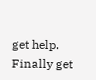get help. Finally get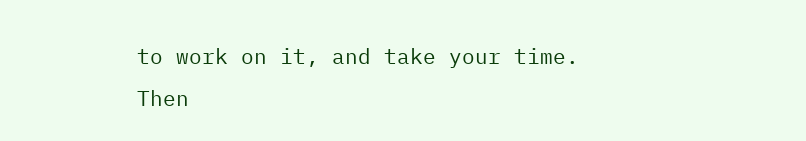to work on it, and take your time. Then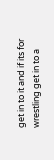get in to it and if its for wrestling get in to a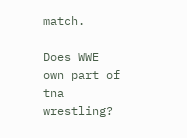match.

Does WWE own part of tna wrestling?